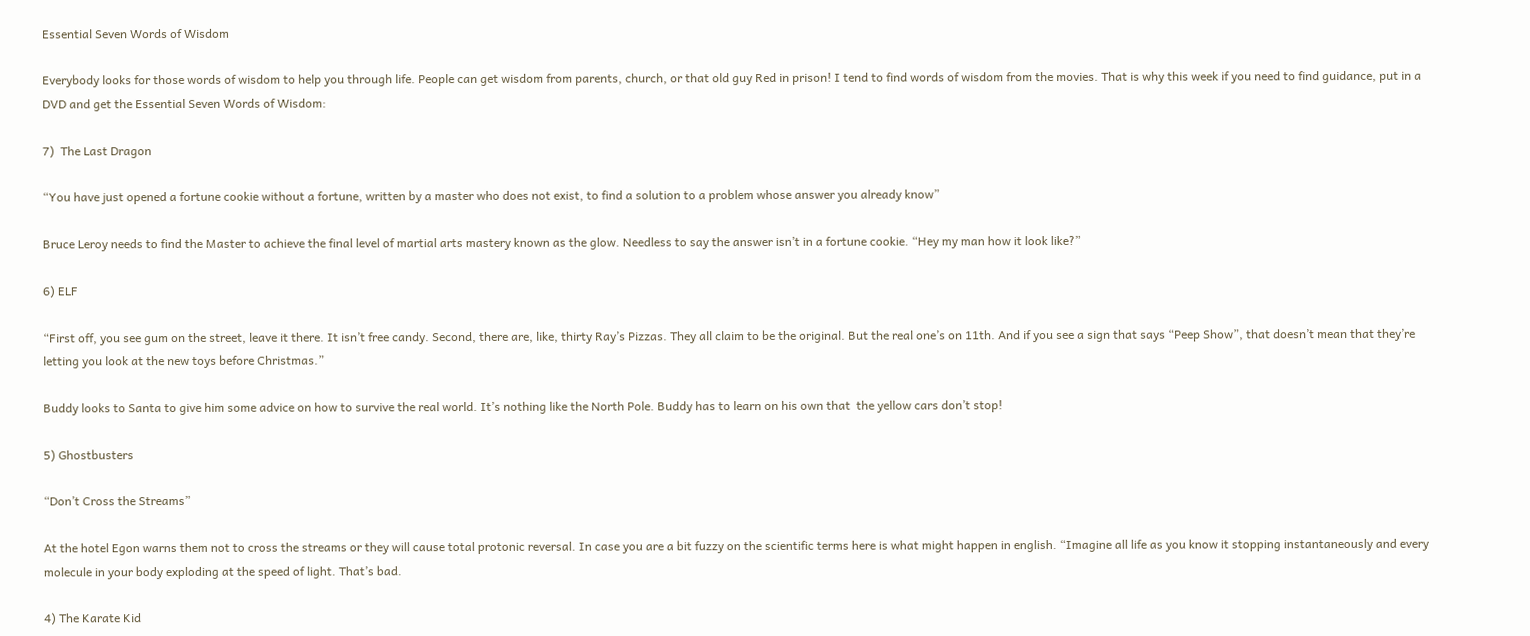Essential Seven Words of Wisdom

Everybody looks for those words of wisdom to help you through life. People can get wisdom from parents, church, or that old guy Red in prison! I tend to find words of wisdom from the movies. That is why this week if you need to find guidance, put in a DVD and get the Essential Seven Words of Wisdom:

7)  The Last Dragon

“You have just opened a fortune cookie without a fortune, written by a master who does not exist, to find a solution to a problem whose answer you already know”

Bruce Leroy needs to find the Master to achieve the final level of martial arts mastery known as the glow. Needless to say the answer isn’t in a fortune cookie. “Hey my man how it look like?”

6) ELF

“First off, you see gum on the street, leave it there. It isn’t free candy. Second, there are, like, thirty Ray’s Pizzas. They all claim to be the original. But the real one’s on 11th. And if you see a sign that says “Peep Show”, that doesn’t mean that they’re letting you look at the new toys before Christmas.”

Buddy looks to Santa to give him some advice on how to survive the real world. It’s nothing like the North Pole. Buddy has to learn on his own that  the yellow cars don’t stop!

5) Ghostbusters

“Don’t Cross the Streams”

At the hotel Egon warns them not to cross the streams or they will cause total protonic reversal. In case you are a bit fuzzy on the scientific terms here is what might happen in english. “Imagine all life as you know it stopping instantaneously and every molecule in your body exploding at the speed of light. That’s bad.

4) The Karate Kid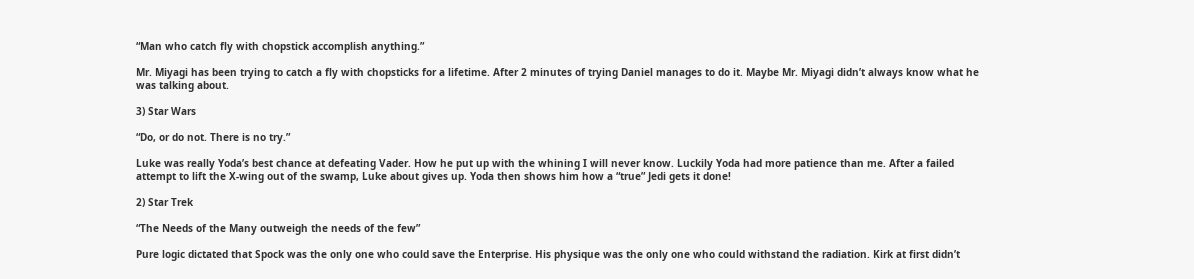“Man who catch fly with chopstick accomplish anything.”

Mr. Miyagi has been trying to catch a fly with chopsticks for a lifetime. After 2 minutes of trying Daniel manages to do it. Maybe Mr. Miyagi didn’t always know what he was talking about.

3) Star Wars

“Do, or do not. There is no try.”

Luke was really Yoda’s best chance at defeating Vader. How he put up with the whining I will never know. Luckily Yoda had more patience than me. After a failed attempt to lift the X-wing out of the swamp, Luke about gives up. Yoda then shows him how a “true” Jedi gets it done!

2) Star Trek

“The Needs of the Many outweigh the needs of the few”

Pure logic dictated that Spock was the only one who could save the Enterprise. His physique was the only one who could withstand the radiation. Kirk at first didn’t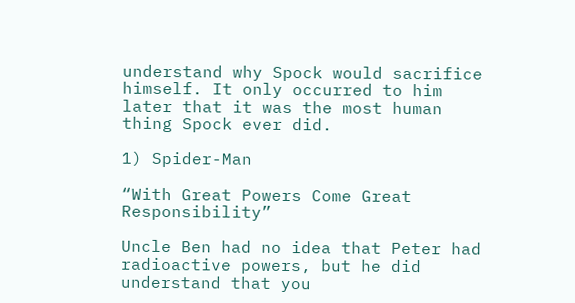understand why Spock would sacrifice himself. It only occurred to him later that it was the most human thing Spock ever did.

1) Spider-Man

“With Great Powers Come Great Responsibility”

Uncle Ben had no idea that Peter had radioactive powers, but he did understand that you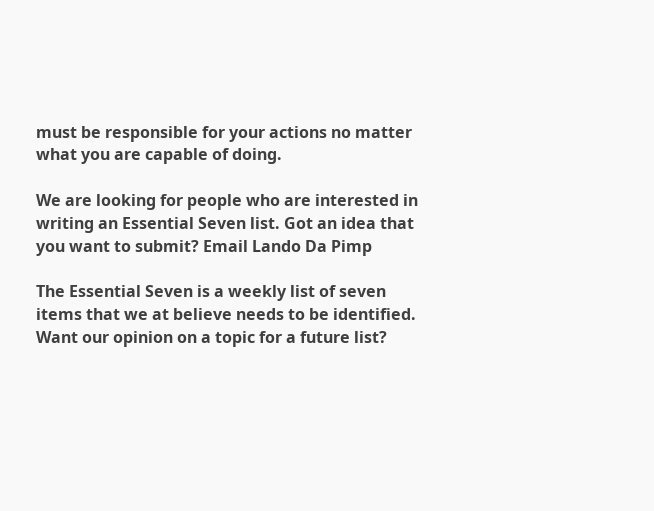must be responsible for your actions no matter what you are capable of doing.

We are looking for people who are interested in writing an Essential Seven list. Got an idea that you want to submit? Email Lando Da Pimp

The Essential Seven is a weekly list of seven items that we at believe needs to be identified. Want our opinion on a topic for a future list?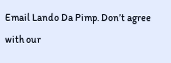Email Lando Da Pimp. Don’t agree with our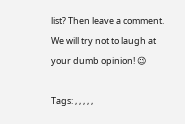list? Then leave a comment. We will try not to laugh at your dumb opinion! 😉

Tags: , , , , ,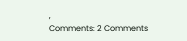,
Comments: 2 Comments